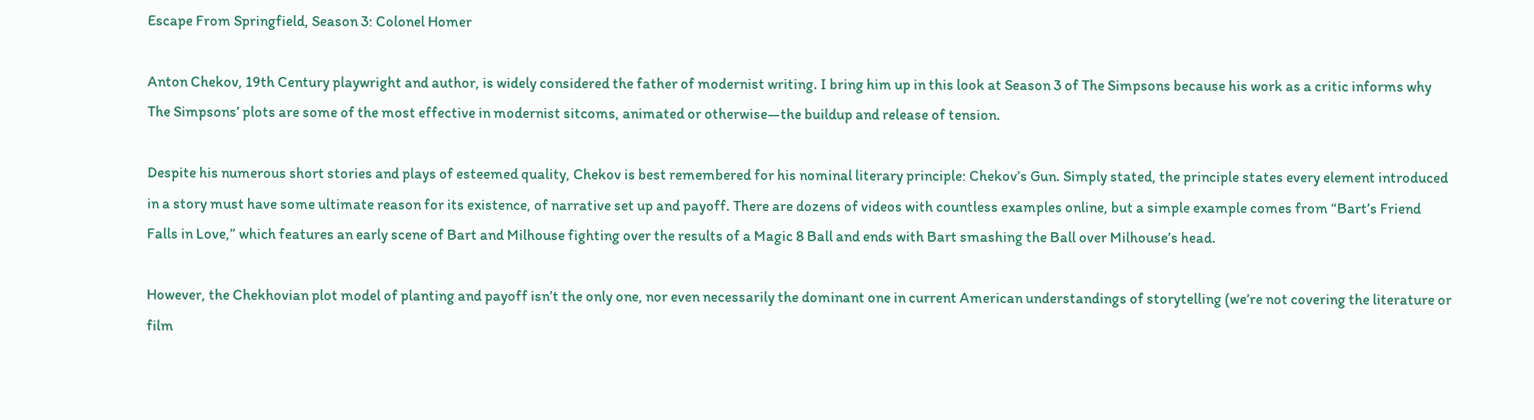Escape From Springfield, Season 3: Colonel Homer

Anton Chekov, 19th Century playwright and author, is widely considered the father of modernist writing. I bring him up in this look at Season 3 of The Simpsons because his work as a critic informs why The Simpsons’ plots are some of the most effective in modernist sitcoms, animated or otherwise—the buildup and release of tension.

Despite his numerous short stories and plays of esteemed quality, Chekov is best remembered for his nominal literary principle: Chekov’s Gun. Simply stated, the principle states every element introduced in a story must have some ultimate reason for its existence, of narrative set up and payoff. There are dozens of videos with countless examples online, but a simple example comes from “Bart’s Friend Falls in Love,” which features an early scene of Bart and Milhouse fighting over the results of a Magic 8 Ball and ends with Bart smashing the Ball over Milhouse’s head.

However, the Chekhovian plot model of planting and payoff isn’t the only one, nor even necessarily the dominant one in current American understandings of storytelling (we’re not covering the literature or film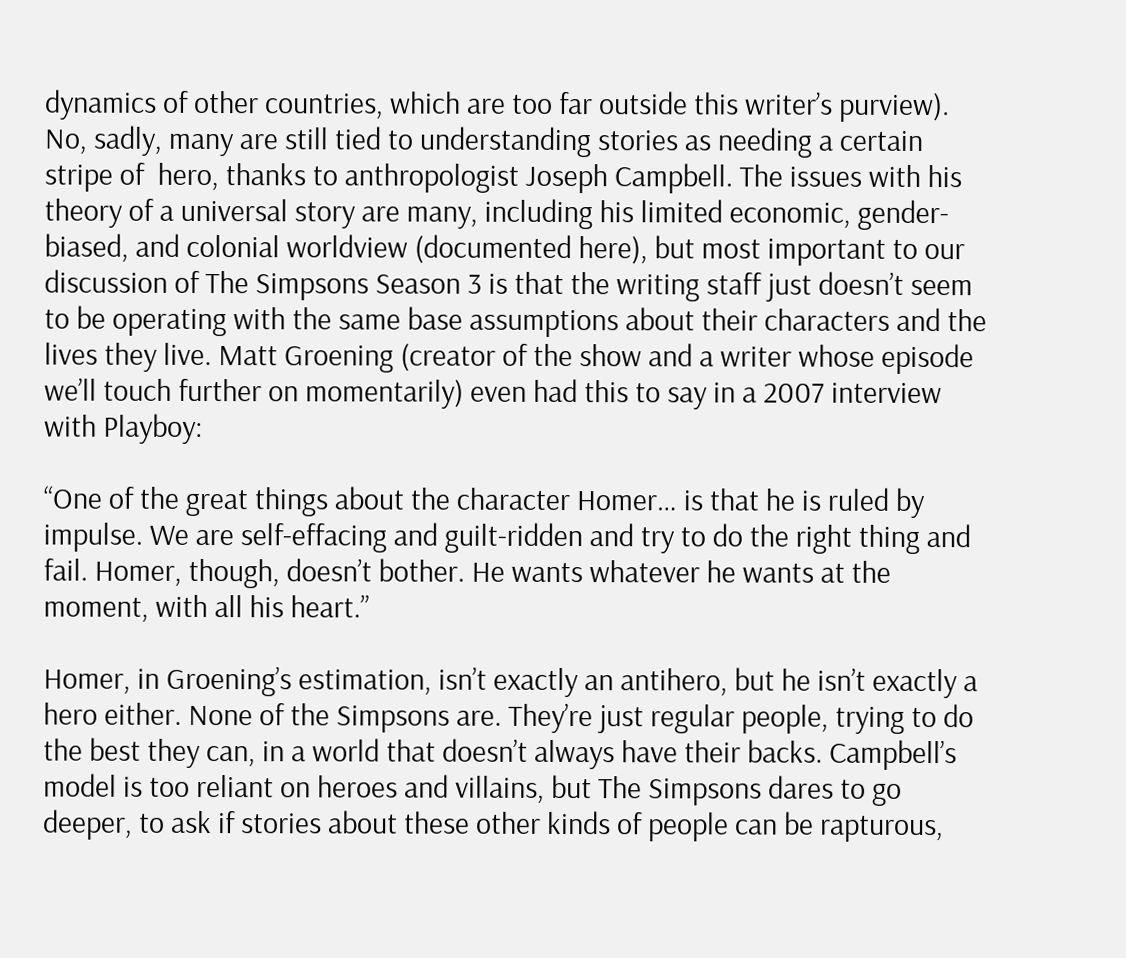dynamics of other countries, which are too far outside this writer’s purview). No, sadly, many are still tied to understanding stories as needing a certain stripe of  hero, thanks to anthropologist Joseph Campbell. The issues with his theory of a universal story are many, including his limited economic, gender-biased, and colonial worldview (documented here), but most important to our discussion of The Simpsons Season 3 is that the writing staff just doesn’t seem to be operating with the same base assumptions about their characters and the lives they live. Matt Groening (creator of the show and a writer whose episode we’ll touch further on momentarily) even had this to say in a 2007 interview with Playboy:

“One of the great things about the character Homer… is that he is ruled by impulse. We are self-effacing and guilt-ridden and try to do the right thing and fail. Homer, though, doesn’t bother. He wants whatever he wants at the moment, with all his heart.”

Homer, in Groening’s estimation, isn’t exactly an antihero, but he isn’t exactly a hero either. None of the Simpsons are. They’re just regular people, trying to do the best they can, in a world that doesn’t always have their backs. Campbell’s model is too reliant on heroes and villains, but The Simpsons dares to go deeper, to ask if stories about these other kinds of people can be rapturous,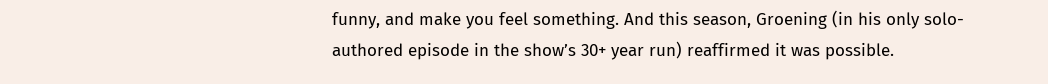funny, and make you feel something. And this season, Groening (in his only solo-authored episode in the show’s 30+ year run) reaffirmed it was possible.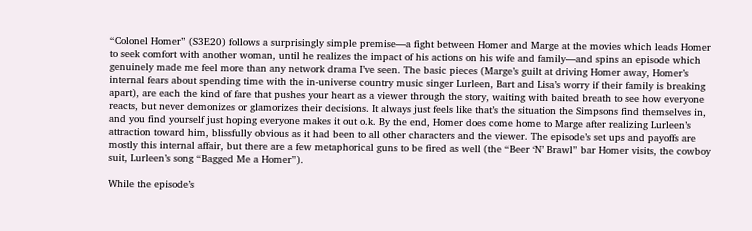“Colonel Homer” (S3E20) follows a surprisingly simple premise—a fight between Homer and Marge at the movies which leads Homer to seek comfort with another woman, until he realizes the impact of his actions on his wife and family—and spins an episode which genuinely made me feel more than any network drama I’ve seen. The basic pieces (Marge’s guilt at driving Homer away, Homer’s internal fears about spending time with the in-universe country music singer Lurleen, Bart and Lisa’s worry if their family is breaking apart), are each the kind of fare that pushes your heart as a viewer through the story, waiting with baited breath to see how everyone reacts, but never demonizes or glamorizes their decisions. It always just feels like that’s the situation the Simpsons find themselves in, and you find yourself just hoping everyone makes it out o.k. By the end, Homer does come home to Marge after realizing Lurleen’s attraction toward him, blissfully obvious as it had been to all other characters and the viewer. The episode’s set ups and payoffs are mostly this internal affair, but there are a few metaphorical guns to be fired as well (the “Beer ‘N’ Brawl” bar Homer visits, the cowboy suit, Lurleen’s song “Bagged Me a Homer”).

While the episode’s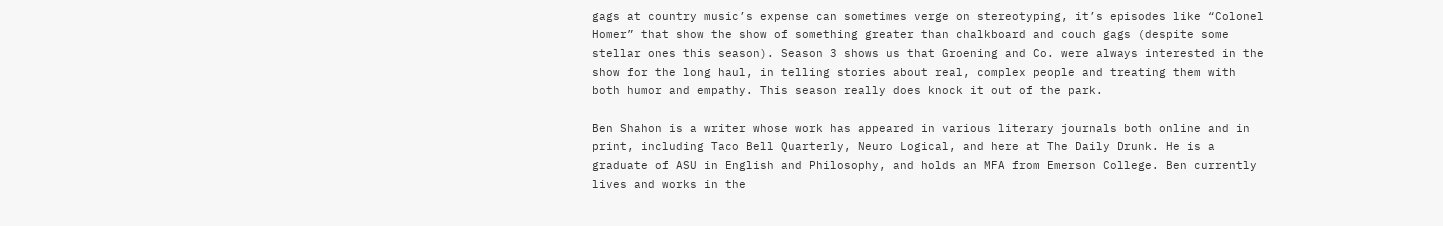gags at country music’s expense can sometimes verge on stereotyping, it’s episodes like “Colonel Homer” that show the show of something greater than chalkboard and couch gags (despite some stellar ones this season). Season 3 shows us that Groening and Co. were always interested in the show for the long haul, in telling stories about real, complex people and treating them with both humor and empathy. This season really does knock it out of the park.

Ben Shahon is a writer whose work has appeared in various literary journals both online and in print, including Taco Bell Quarterly, Neuro Logical, and here at The Daily Drunk. He is a graduate of ASU in English and Philosophy, and holds an MFA from Emerson College. Ben currently lives and works in the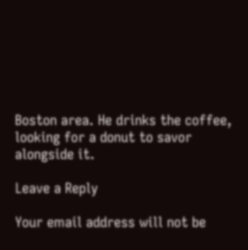Boston area. He drinks the coffee, looking for a donut to savor alongside it.

Leave a Reply

Your email address will not be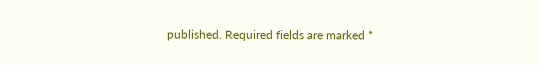published. Required fields are marked *